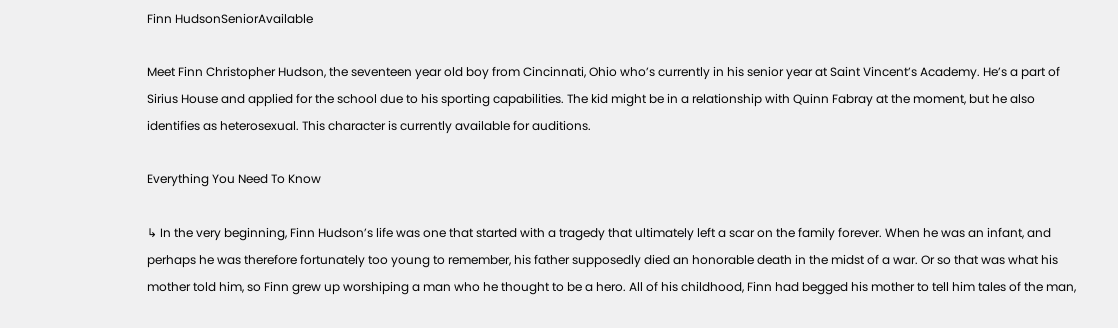Finn HudsonSeniorAvailable

Meet Finn Christopher Hudson, the seventeen year old boy from Cincinnati, Ohio who’s currently in his senior year at Saint Vincent’s Academy. He’s a part of Sirius House and applied for the school due to his sporting capabilities. The kid might be in a relationship with Quinn Fabray at the moment, but he also identifies as heterosexual. This character is currently available for auditions.

Everything You Need To Know

↳ In the very beginning, Finn Hudson’s life was one that started with a tragedy that ultimately left a scar on the family forever. When he was an infant, and perhaps he was therefore fortunately too young to remember, his father supposedly died an honorable death in the midst of a war. Or so that was what his mother told him, so Finn grew up worshiping a man who he thought to be a hero. All of his childhood, Finn had begged his mother to tell him tales of the man,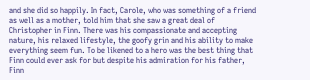and she did so happily. In fact, Carole, who was something of a friend as well as a mother, told him that she saw a great deal of Christopher in Finn. There was his compassionate and accepting nature, his relaxed lifestyle, the goofy grin and his ability to make everything seem fun. To be likened to a hero was the best thing that Finn could ever ask for but despite his admiration for his father, Finn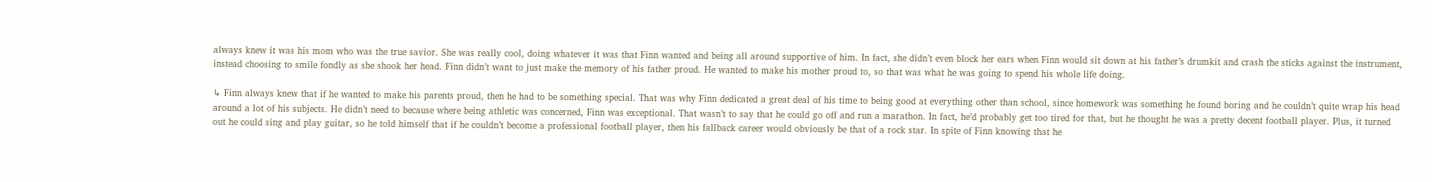always knew it was his mom who was the true savior. She was really cool, doing whatever it was that Finn wanted and being all around supportive of him. In fact, she didn’t even block her ears when Finn would sit down at his father’s drumkit and crash the sticks against the instrument, instead choosing to smile fondly as she shook her head. Finn didn’t want to just make the memory of his father proud. He wanted to make his mother proud to, so that was what he was going to spend his whole life doing.

↳ Finn always knew that if he wanted to make his parents proud, then he had to be something special. That was why Finn dedicated a great deal of his time to being good at everything other than school, since homework was something he found boring and he couldn’t quite wrap his head around a lot of his subjects. He didn’t need to because where being athletic was concerned, Finn was exceptional. That wasn’t to say that he could go off and run a marathon. In fact, he’d probably get too tired for that, but he thought he was a pretty decent football player. Plus, it turned out he could sing and play guitar, so he told himself that if he couldn’t become a professional football player, then his fallback career would obviously be that of a rock star. In spite of Finn knowing that he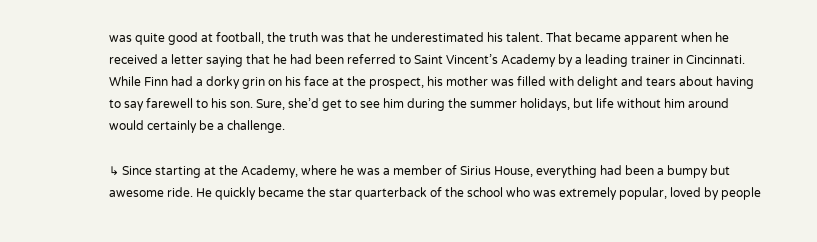was quite good at football, the truth was that he underestimated his talent. That became apparent when he received a letter saying that he had been referred to Saint Vincent’s Academy by a leading trainer in Cincinnati. While Finn had a dorky grin on his face at the prospect, his mother was filled with delight and tears about having to say farewell to his son. Sure, she’d get to see him during the summer holidays, but life without him around would certainly be a challenge.

↳ Since starting at the Academy, where he was a member of Sirius House, everything had been a bumpy but awesome ride. He quickly became the star quarterback of the school who was extremely popular, loved by people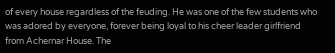of every house regardless of the feuding. He was one of the few students who was adored by everyone, forever being loyal to his cheer leader girlfriend from Achernar House. The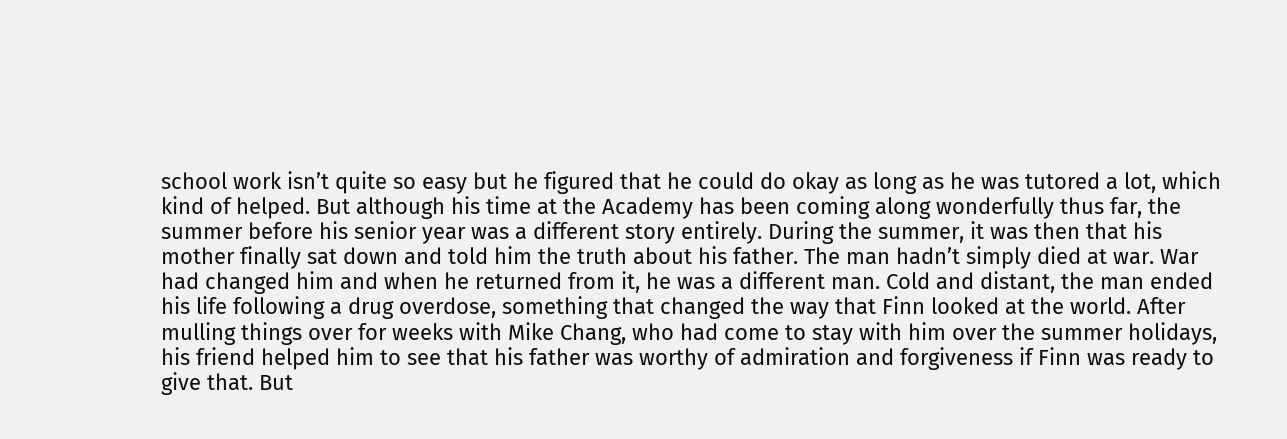school work isn’t quite so easy but he figured that he could do okay as long as he was tutored a lot, which kind of helped. But although his time at the Academy has been coming along wonderfully thus far, the summer before his senior year was a different story entirely. During the summer, it was then that his mother finally sat down and told him the truth about his father. The man hadn’t simply died at war. War had changed him and when he returned from it, he was a different man. Cold and distant, the man ended his life following a drug overdose, something that changed the way that Finn looked at the world. After mulling things over for weeks with Mike Chang, who had come to stay with him over the summer holidays, his friend helped him to see that his father was worthy of admiration and forgiveness if Finn was ready to give that. But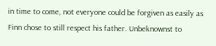in time to come, not everyone could be forgiven as easily as Finn chose to still respect his father. Unbeknownst to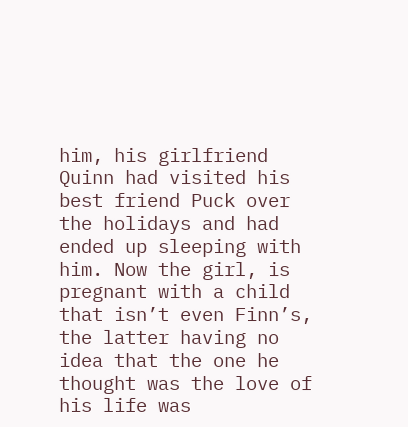him, his girlfriend Quinn had visited his best friend Puck over the holidays and had ended up sleeping with him. Now the girl, is pregnant with a child that isn’t even Finn’s, the latter having no idea that the one he thought was the love of his life was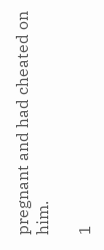pregnant and had cheated on him.

1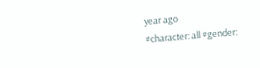year ago
#character: all #gender: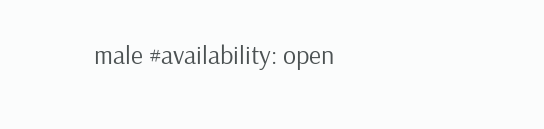male #availability: open